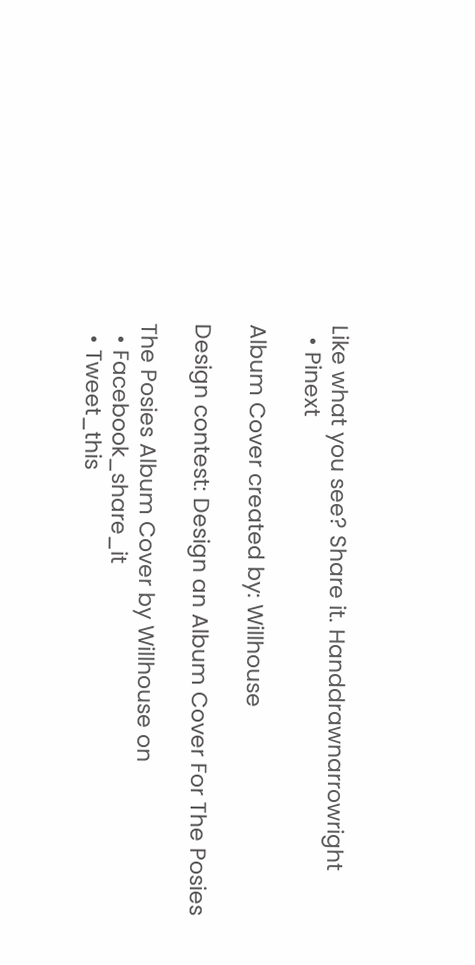Like what you see? Share it. Handdrawnarrowright
  • Pinext

Album Cover created by: Willhouse

Design contest: Design an Album Cover For The Posies

The Posies Album Cover by Willhouse on
  • Facebook_share_it
  • Tweet_this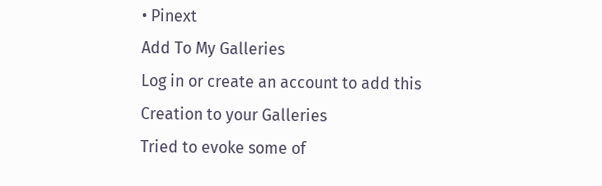• Pinext
Add To My Galleries
Log in or create an account to add this Creation to your Galleries
Tried to evoke some of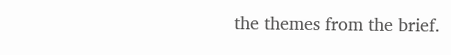the themes from the brief.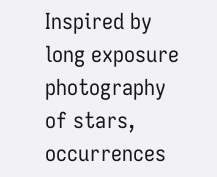Inspired by long exposure photography of stars, occurrences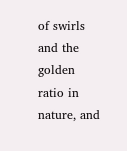of swirls and the golden ratio in nature, and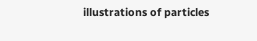illustrations of particles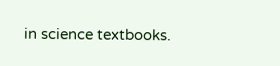in science textbooks.